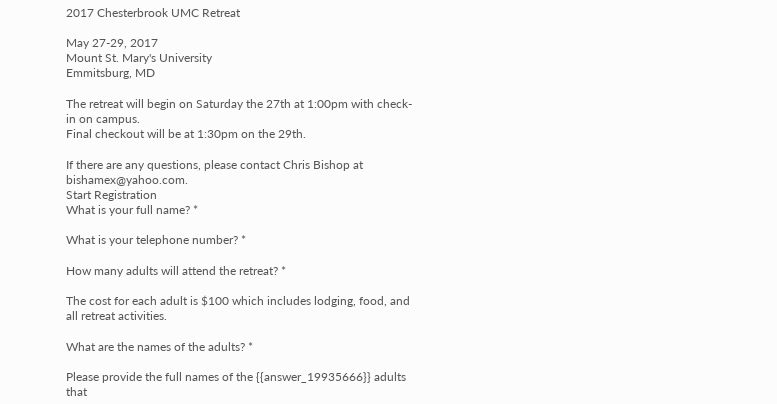2017 Chesterbrook UMC Retreat

May 27-29, 2017
Mount St. Mary's University
Emmitsburg, MD

The retreat will begin on Saturday the 27th at 1:00pm with check-in on campus.
Final checkout will be at 1:30pm on the 29th.

If there are any questions, please contact Chris Bishop at bishamex@yahoo.com.
Start Registration
What is your full name? *

What is your telephone number? *

How many adults will attend the retreat? *

The cost for each adult is $100 which includes lodging, food, and all retreat activities.

What are the names of the adults? *

Please provide the full names of the {{answer_19935666}} adults that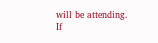will be attending.
If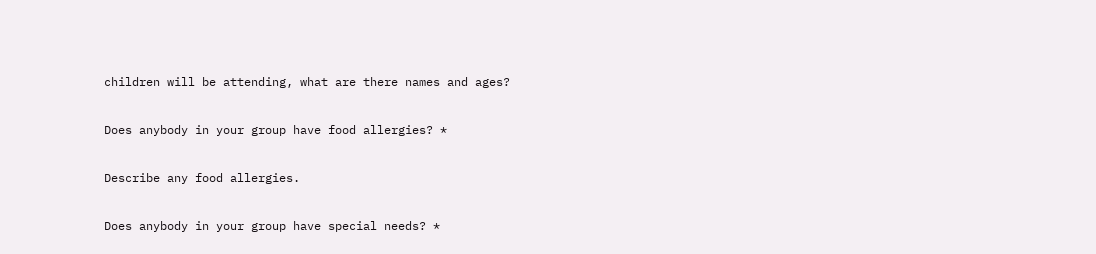children will be attending, what are there names and ages?

Does anybody in your group have food allergies? *

Describe any food allergies.

Does anybody in your group have special needs? *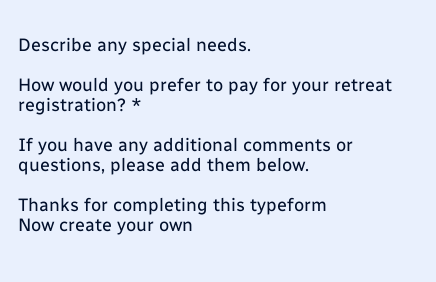Describe any special needs.

How would you prefer to pay for your retreat registration? *

If you have any additional comments or questions, please add them below.

Thanks for completing this typeform
Now create your own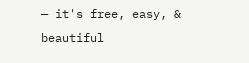— it's free, easy, & beautiful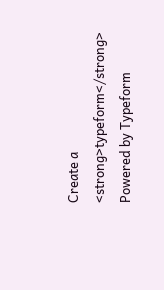Create a <strong>typeform</strong>
Powered by Typeform